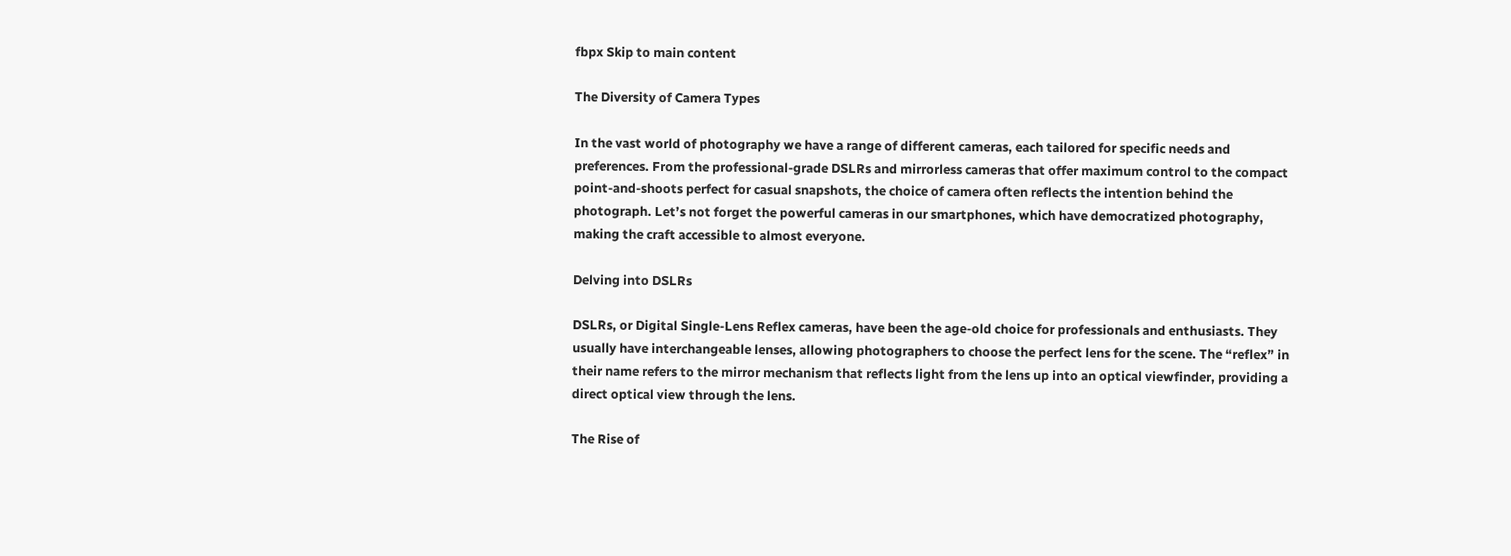fbpx Skip to main content

The Diversity of Camera Types

In the vast world of photography we have a range of different cameras, each tailored for specific needs and preferences. From the professional-grade DSLRs and mirrorless cameras that offer maximum control to the compact point-and-shoots perfect for casual snapshots, the choice of camera often reflects the intention behind the photograph. Let’s not forget the powerful cameras in our smartphones, which have democratized photography, making the craft accessible to almost everyone.

Delving into DSLRs

DSLRs, or Digital Single-Lens Reflex cameras, have been the age-old choice for professionals and enthusiasts. They usually have interchangeable lenses, allowing photographers to choose the perfect lens for the scene. The “reflex” in their name refers to the mirror mechanism that reflects light from the lens up into an optical viewfinder, providing a direct optical view through the lens.

The Rise of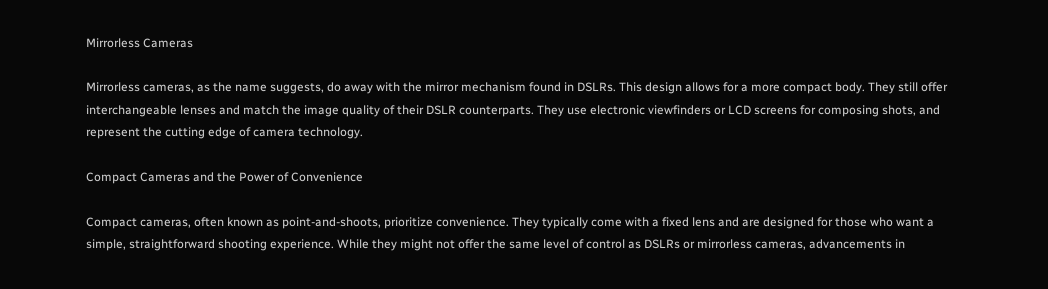Mirrorless Cameras

Mirrorless cameras, as the name suggests, do away with the mirror mechanism found in DSLRs. This design allows for a more compact body. They still offer interchangeable lenses and match the image quality of their DSLR counterparts. They use electronic viewfinders or LCD screens for composing shots, and represent the cutting edge of camera technology.

Compact Cameras and the Power of Convenience

Compact cameras, often known as point-and-shoots, prioritize convenience. They typically come with a fixed lens and are designed for those who want a simple, straightforward shooting experience. While they might not offer the same level of control as DSLRs or mirrorless cameras, advancements in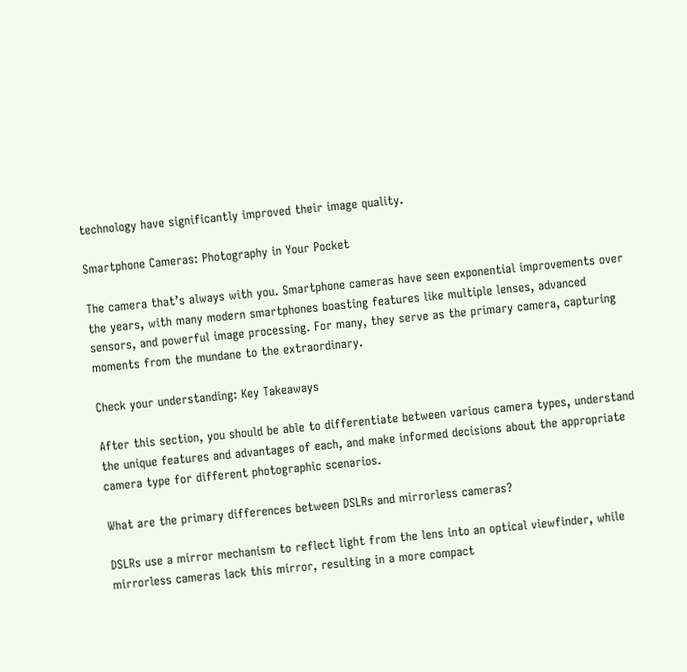technology have significantly improved their image quality.

Smartphone Cameras: Photography in Your Pocket

The camera that’s always with you. Smartphone cameras have seen exponential improvements over the years, with many modern smartphones boasting features like multiple lenses, advanced sensors, and powerful image processing. For many, they serve as the primary camera, capturing moments from the mundane to the extraordinary.

Check your understanding: Key Takeaways

After this section, you should be able to differentiate between various camera types, understand the unique features and advantages of each, and make informed decisions about the appropriate camera type for different photographic scenarios.

What are the primary differences between DSLRs and mirrorless cameras?

DSLRs use a mirror mechanism to reflect light from the lens into an optical viewfinder, while mirrorless cameras lack this mirror, resulting in a more compact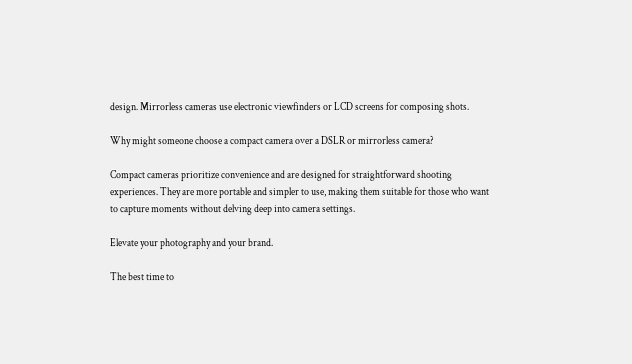design. Mirrorless cameras use electronic viewfinders or LCD screens for composing shots.

Why might someone choose a compact camera over a DSLR or mirrorless camera?

Compact cameras prioritize convenience and are designed for straightforward shooting experiences. They are more portable and simpler to use, making them suitable for those who want to capture moments without delving deep into camera settings.

Elevate your photography and your brand.

The best time to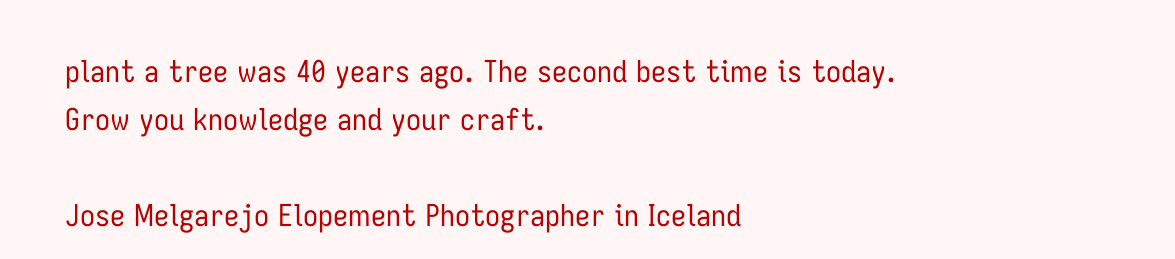plant a tree was 40 years ago. The second best time is today. Grow you knowledge and your craft.

Jose Melgarejo Elopement Photographer in Iceland